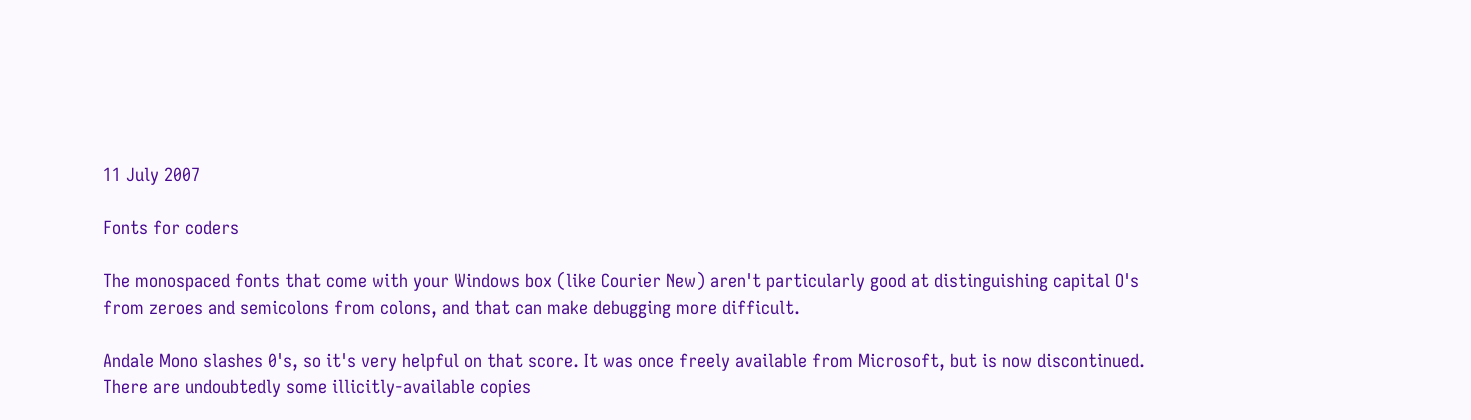11 July 2007

Fonts for coders

The monospaced fonts that come with your Windows box (like Courier New) aren't particularly good at distinguishing capital O's from zeroes and semicolons from colons, and that can make debugging more difficult.

Andale Mono slashes 0's, so it's very helpful on that score. It was once freely available from Microsoft, but is now discontinued. There are undoubtedly some illicitly-available copies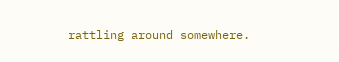rattling around somewhere.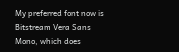My preferred font now is Bitstream Vera Sans Mono, which does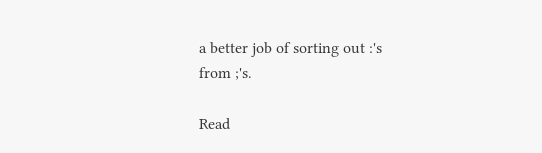a better job of sorting out :'s from ;'s.

Read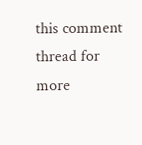this comment thread for more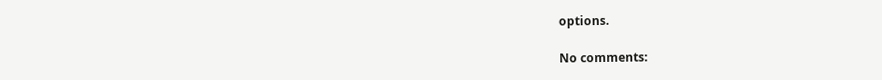options.

No comments: